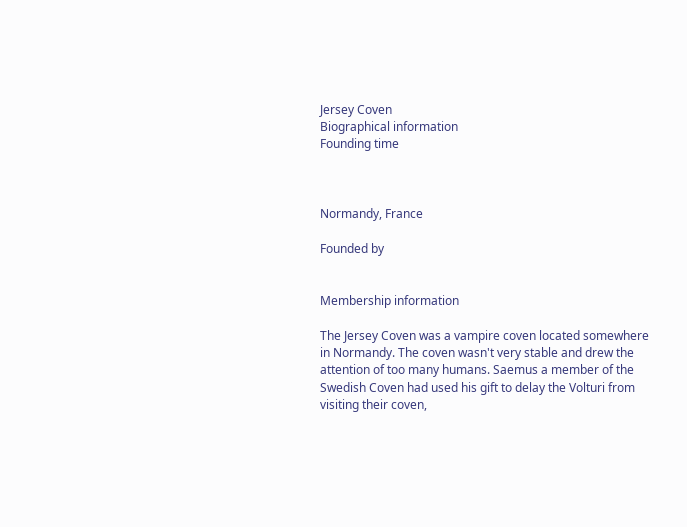Jersey Coven
Biographical information
Founding time



Normandy, France

Founded by


Membership information

The Jersey Coven was a vampire coven located somewhere in Normandy. The coven wasn't very stable and drew the attention of too many humans. Saemus a member of the Swedish Coven had used his gift to delay the Volturi from visiting their coven,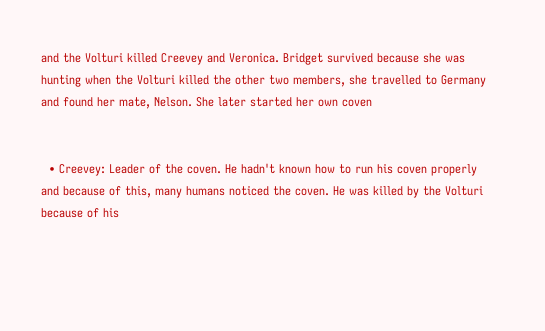and the Volturi killed Creevey and Veronica. Bridget survived because she was hunting when the Volturi killed the other two members, she travelled to Germany and found her mate, Nelson. She later started her own coven


  • Creevey: Leader of the coven. He hadn't known how to run his coven properly and because of this, many humans noticed the coven. He was killed by the Volturi because of his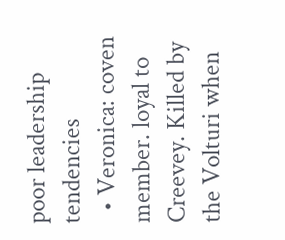poor leadership tendencies
  • Veronica: coven member. loyal to Creevey. Killed by the Volturi when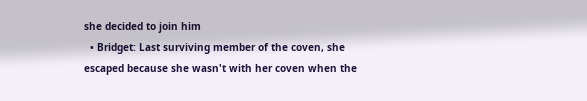she decided to join him
  • Bridget: Last surviving member of the coven, she escaped because she wasn't with her coven when the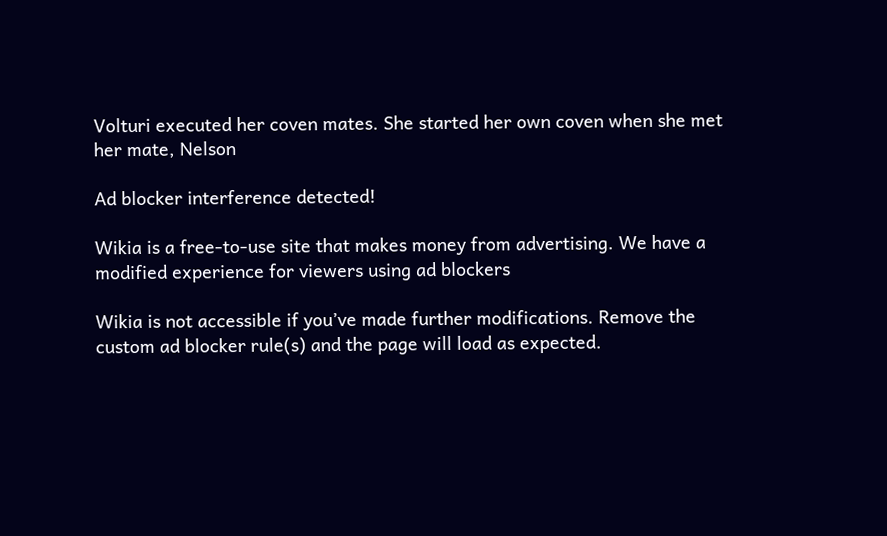Volturi executed her coven mates. She started her own coven when she met her mate, Nelson

Ad blocker interference detected!

Wikia is a free-to-use site that makes money from advertising. We have a modified experience for viewers using ad blockers

Wikia is not accessible if you’ve made further modifications. Remove the custom ad blocker rule(s) and the page will load as expected.